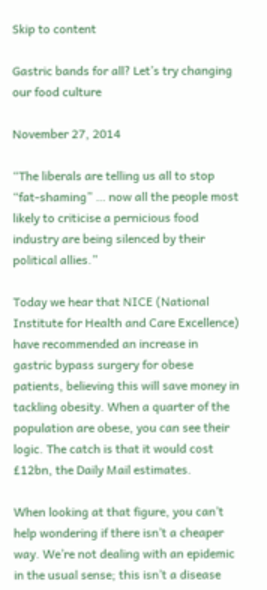Skip to content

Gastric bands for all? Let’s try changing our food culture

November 27, 2014

“The liberals are telling us all to stop “fat-shaming” … now all the people most likely to criticise a pernicious food industry are being silenced by their political allies.”

Today we hear that NICE (National Institute for Health and Care Excellence) have recommended an increase in gastric bypass surgery for obese patients, believing this will save money in tackling obesity. When a quarter of the population are obese, you can see their logic. The catch is that it would cost £12bn, the Daily Mail estimates.

When looking at that figure, you can’t help wondering if there isn’t a cheaper way. We’re not dealing with an epidemic in the usual sense; this isn’t a disease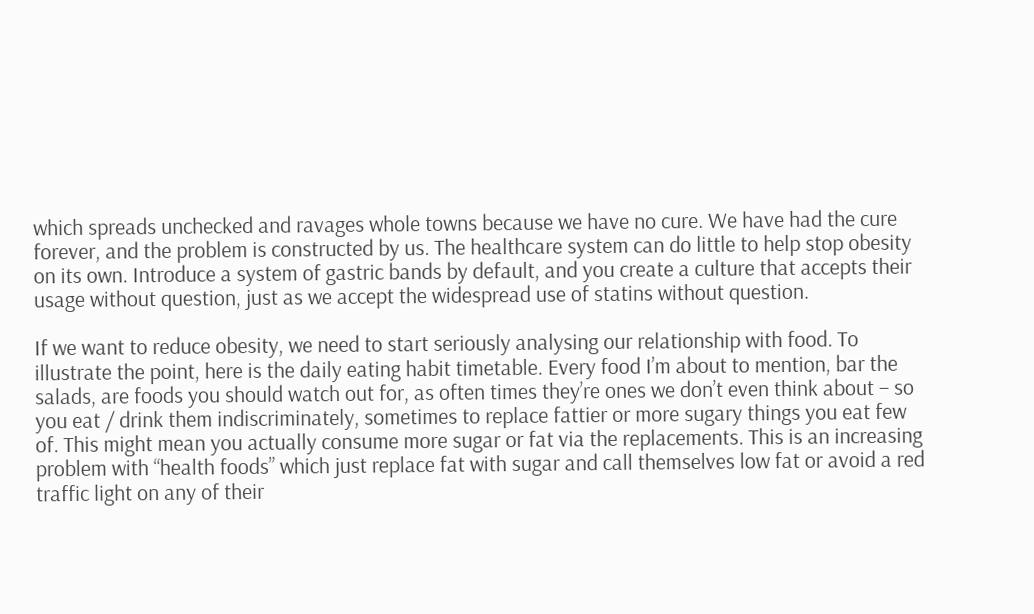which spreads unchecked and ravages whole towns because we have no cure. We have had the cure forever, and the problem is constructed by us. The healthcare system can do little to help stop obesity on its own. Introduce a system of gastric bands by default, and you create a culture that accepts their usage without question, just as we accept the widespread use of statins without question.

If we want to reduce obesity, we need to start seriously analysing our relationship with food. To illustrate the point, here is the daily eating habit timetable. Every food I’m about to mention, bar the salads, are foods you should watch out for, as often times they’re ones we don’t even think about – so you eat / drink them indiscriminately, sometimes to replace fattier or more sugary things you eat few of. This might mean you actually consume more sugar or fat via the replacements. This is an increasing problem with “health foods” which just replace fat with sugar and call themselves low fat or avoid a red traffic light on any of their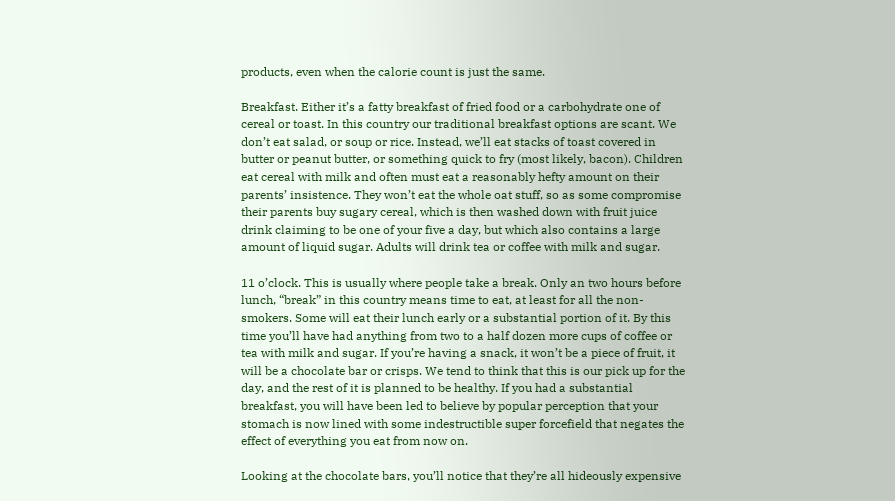products, even when the calorie count is just the same.

Breakfast. Either it’s a fatty breakfast of fried food or a carbohydrate one of cereal or toast. In this country our traditional breakfast options are scant. We don’t eat salad, or soup or rice. Instead, we’ll eat stacks of toast covered in butter or peanut butter, or something quick to fry (most likely, bacon). Children eat cereal with milk and often must eat a reasonably hefty amount on their parents’ insistence. They won’t eat the whole oat stuff, so as some compromise their parents buy sugary cereal, which is then washed down with fruit juice drink claiming to be one of your five a day, but which also contains a large amount of liquid sugar. Adults will drink tea or coffee with milk and sugar.

11 o’clock. This is usually where people take a break. Only an two hours before lunch, “break” in this country means time to eat, at least for all the non-smokers. Some will eat their lunch early or a substantial portion of it. By this time you’ll have had anything from two to a half dozen more cups of coffee or tea with milk and sugar. If you’re having a snack, it won’t be a piece of fruit, it will be a chocolate bar or crisps. We tend to think that this is our pick up for the day, and the rest of it is planned to be healthy. If you had a substantial breakfast, you will have been led to believe by popular perception that your stomach is now lined with some indestructible super forcefield that negates the effect of everything you eat from now on.

Looking at the chocolate bars, you’ll notice that they’re all hideously expensive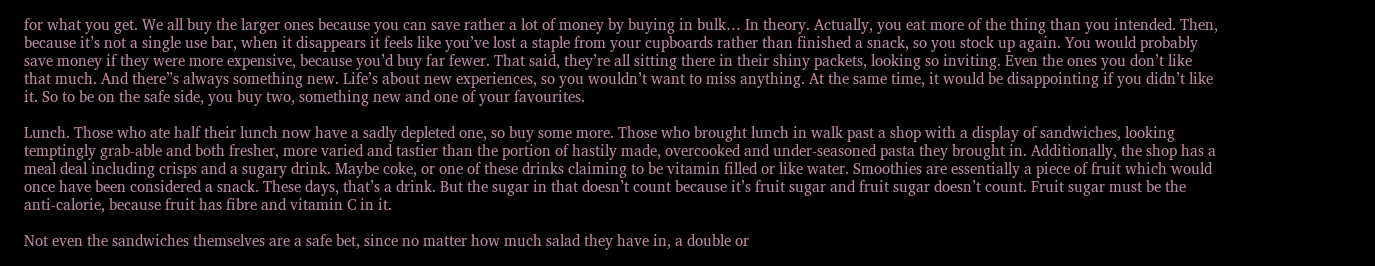for what you get. We all buy the larger ones because you can save rather a lot of money by buying in bulk… In theory. Actually, you eat more of the thing than you intended. Then, because it’s not a single use bar, when it disappears it feels like you’ve lost a staple from your cupboards rather than finished a snack, so you stock up again. You would probably save money if they were more expensive, because you’d buy far fewer. That said, they’re all sitting there in their shiny packets, looking so inviting. Even the ones you don’t like that much. And there”s always something new. Life’s about new experiences, so you wouldn’t want to miss anything. At the same time, it would be disappointing if you didn’t like it. So to be on the safe side, you buy two, something new and one of your favourites.

Lunch. Those who ate half their lunch now have a sadly depleted one, so buy some more. Those who brought lunch in walk past a shop with a display of sandwiches, looking temptingly grab-able and both fresher, more varied and tastier than the portion of hastily made, overcooked and under-seasoned pasta they brought in. Additionally, the shop has a meal deal including crisps and a sugary drink. Maybe coke, or one of these drinks claiming to be vitamin filled or like water. Smoothies are essentially a piece of fruit which would once have been considered a snack. These days, that’s a drink. But the sugar in that doesn’t count because it’s fruit sugar and fruit sugar doesn’t count. Fruit sugar must be the anti-calorie, because fruit has fibre and vitamin C in it.

Not even the sandwiches themselves are a safe bet, since no matter how much salad they have in, a double or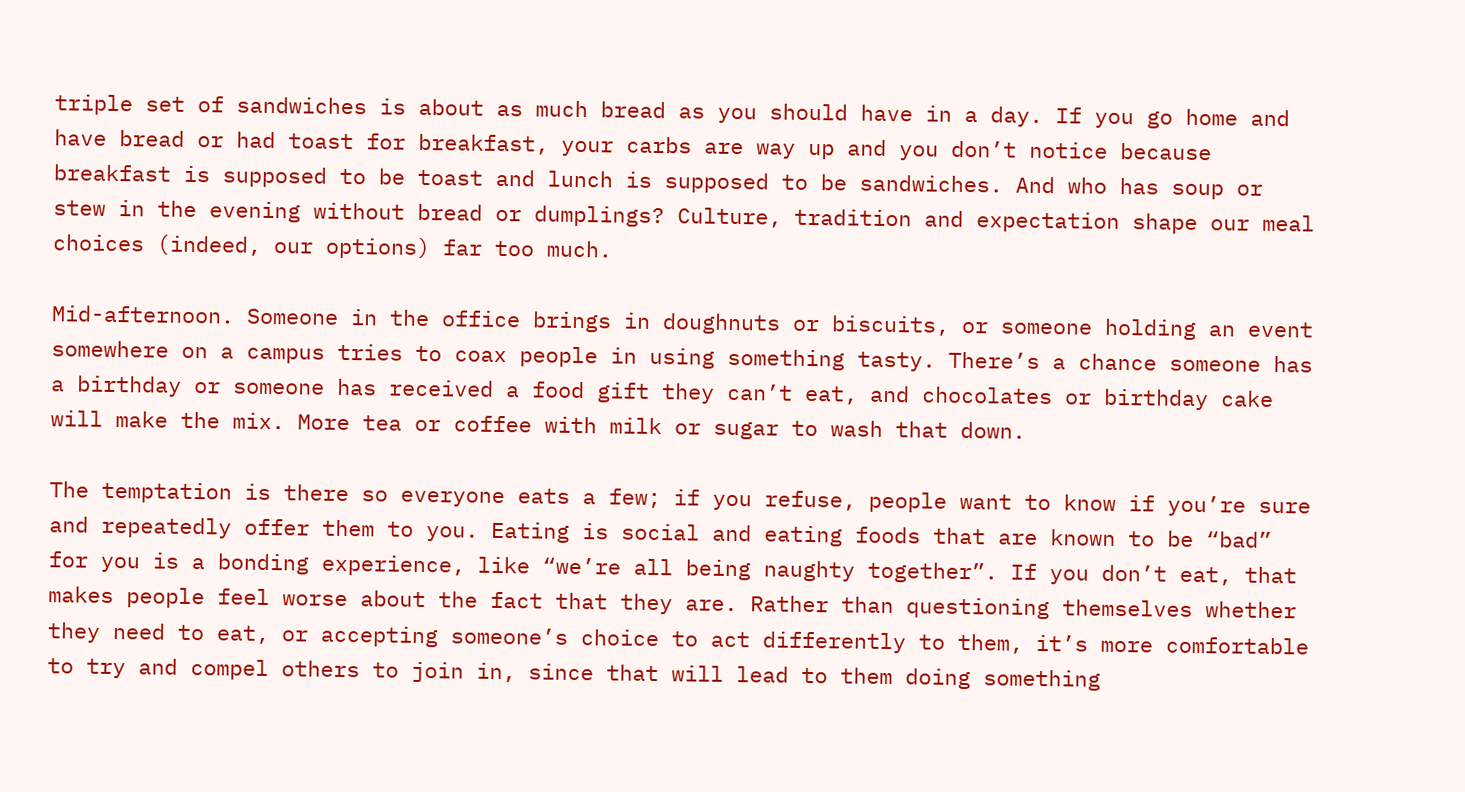triple set of sandwiches is about as much bread as you should have in a day. If you go home and have bread or had toast for breakfast, your carbs are way up and you don’t notice because breakfast is supposed to be toast and lunch is supposed to be sandwiches. And who has soup or stew in the evening without bread or dumplings? Culture, tradition and expectation shape our meal choices (indeed, our options) far too much.

Mid-afternoon. Someone in the office brings in doughnuts or biscuits, or someone holding an event somewhere on a campus tries to coax people in using something tasty. There’s a chance someone has a birthday or someone has received a food gift they can’t eat, and chocolates or birthday cake will make the mix. More tea or coffee with milk or sugar to wash that down.

The temptation is there so everyone eats a few; if you refuse, people want to know if you’re sure and repeatedly offer them to you. Eating is social and eating foods that are known to be “bad” for you is a bonding experience, like “we’re all being naughty together”. If you don’t eat, that makes people feel worse about the fact that they are. Rather than questioning themselves whether they need to eat, or accepting someone’s choice to act differently to them, it’s more comfortable to try and compel others to join in, since that will lead to them doing something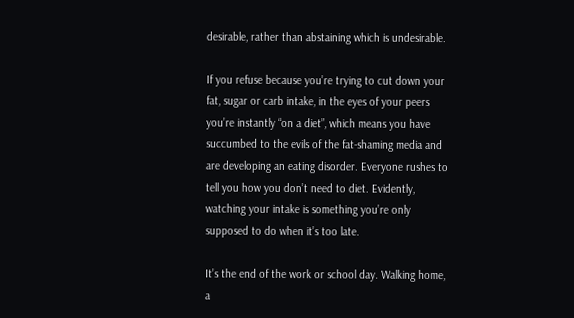desirable, rather than abstaining which is undesirable.

If you refuse because you’re trying to cut down your fat, sugar or carb intake, in the eyes of your peers you’re instantly “on a diet”, which means you have succumbed to the evils of the fat-shaming media and are developing an eating disorder. Everyone rushes to tell you how you don’t need to diet. Evidently, watching your intake is something you’re only supposed to do when it’s too late.

It’s the end of the work or school day. Walking home, a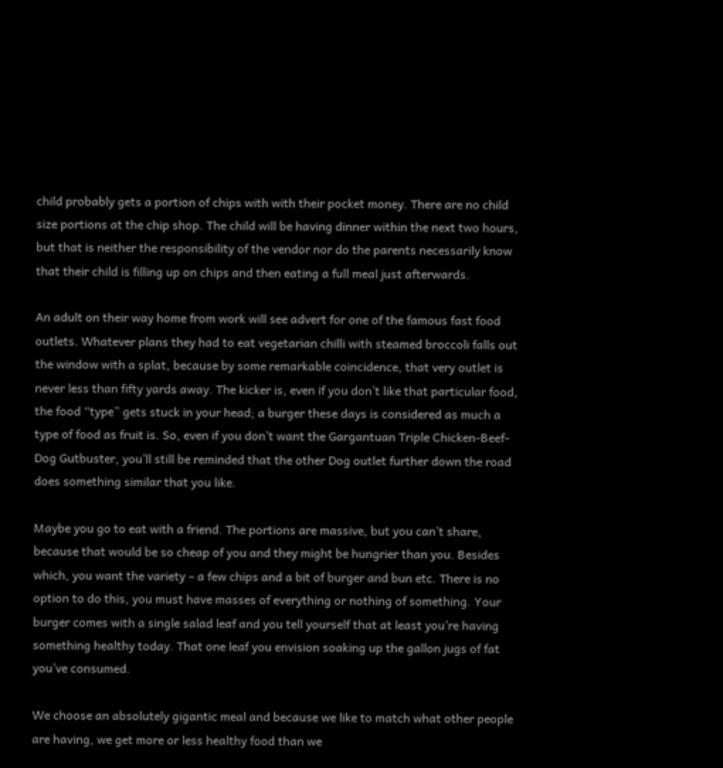child probably gets a portion of chips with with their pocket money. There are no child size portions at the chip shop. The child will be having dinner within the next two hours, but that is neither the responsibility of the vendor nor do the parents necessarily know that their child is filling up on chips and then eating a full meal just afterwards.

An adult on their way home from work will see advert for one of the famous fast food outlets. Whatever plans they had to eat vegetarian chilli with steamed broccoli falls out the window with a splat, because by some remarkable coincidence, that very outlet is never less than fifty yards away. The kicker is, even if you don’t like that particular food, the food “type” gets stuck in your head; a burger these days is considered as much a type of food as fruit is. So, even if you don’t want the Gargantuan Triple Chicken-Beef-Dog Gutbuster, you’ll still be reminded that the other Dog outlet further down the road does something similar that you like.

Maybe you go to eat with a friend. The portions are massive, but you can’t share, because that would be so cheap of you and they might be hungrier than you. Besides which, you want the variety – a few chips and a bit of burger and bun etc. There is no option to do this, you must have masses of everything or nothing of something. Your burger comes with a single salad leaf and you tell yourself that at least you’re having something healthy today. That one leaf you envision soaking up the gallon jugs of fat you’ve consumed.

We choose an absolutely gigantic meal and because we like to match what other people are having, we get more or less healthy food than we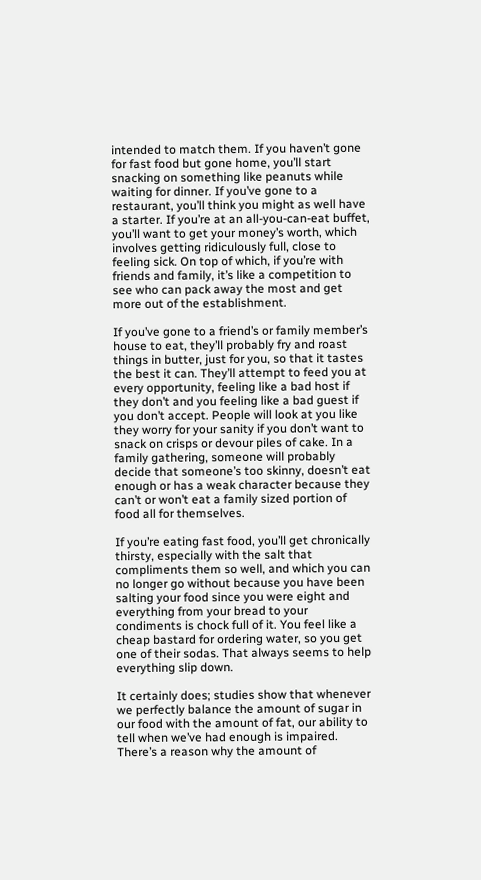intended to match them. If you haven’t gone for fast food but gone home, you’ll start snacking on something like peanuts while waiting for dinner. If you’ve gone to a restaurant, you’ll think you might as well have a starter. If you’re at an all-you-can-eat buffet, you’ll want to get your money’s worth, which involves getting ridiculously full, close to feeling sick. On top of which, if you’re with friends and family, it’s like a competition to see who can pack away the most and get more out of the establishment.

If you’ve gone to a friend’s or family member’s house to eat, they’ll probably fry and roast things in butter, just for you, so that it tastes the best it can. They’ll attempt to feed you at every opportunity, feeling like a bad host if they don’t and you feeling like a bad guest if you don’t accept. People will look at you like they worry for your sanity if you don’t want to snack on crisps or devour piles of cake. In a family gathering, someone will probably decide that someone’s too skinny, doesn’t eat enough or has a weak character because they can’t or won’t eat a family sized portion of food all for themselves.

If you’re eating fast food, you’ll get chronically thirsty, especially with the salt that compliments them so well, and which you can no longer go without because you have been salting your food since you were eight and everything from your bread to your condiments is chock full of it. You feel like a cheap bastard for ordering water, so you get one of their sodas. That always seems to help everything slip down.

It certainly does; studies show that whenever we perfectly balance the amount of sugar in our food with the amount of fat, our ability to tell when we’ve had enough is impaired. There’s a reason why the amount of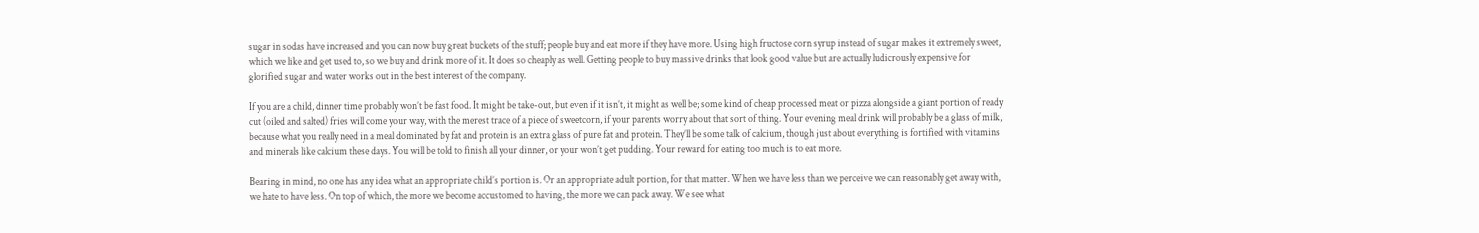sugar in sodas have increased and you can now buy great buckets of the stuff; people buy and eat more if they have more. Using high fructose corn syrup instead of sugar makes it extremely sweet, which we like and get used to, so we buy and drink more of it. It does so cheaply as well. Getting people to buy massive drinks that look good value but are actually ludicrously expensive for glorified sugar and water works out in the best interest of the company.

If you are a child, dinner time probably won’t be fast food. It might be take-out, but even if it isn’t, it might as well be; some kind of cheap processed meat or pizza alongside a giant portion of ready cut (oiled and salted) fries will come your way, with the merest trace of a piece of sweetcorn, if your parents worry about that sort of thing. Your evening meal drink will probably be a glass of milk, because what you really need in a meal dominated by fat and protein is an extra glass of pure fat and protein. They’ll be some talk of calcium, though just about everything is fortified with vitamins and minerals like calcium these days. You will be told to finish all your dinner, or your won’t get pudding. Your reward for eating too much is to eat more.

Bearing in mind, no one has any idea what an appropriate child’s portion is. Or an appropriate adult portion, for that matter. When we have less than we perceive we can reasonably get away with, we hate to have less. On top of which, the more we become accustomed to having, the more we can pack away. We see what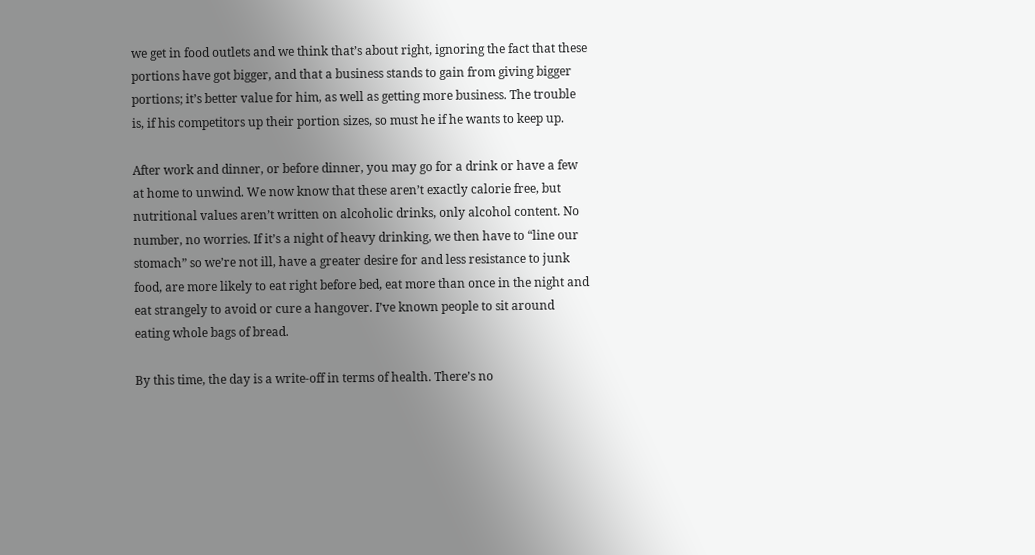we get in food outlets and we think that’s about right, ignoring the fact that these portions have got bigger, and that a business stands to gain from giving bigger portions; it’s better value for him, as well as getting more business. The trouble is, if his competitors up their portion sizes, so must he if he wants to keep up.

After work and dinner, or before dinner, you may go for a drink or have a few at home to unwind. We now know that these aren’t exactly calorie free, but nutritional values aren’t written on alcoholic drinks, only alcohol content. No number, no worries. If it’s a night of heavy drinking, we then have to “line our stomach” so we’re not ill, have a greater desire for and less resistance to junk food, are more likely to eat right before bed, eat more than once in the night and eat strangely to avoid or cure a hangover. I’ve known people to sit around eating whole bags of bread.

By this time, the day is a write-off in terms of health. There’s no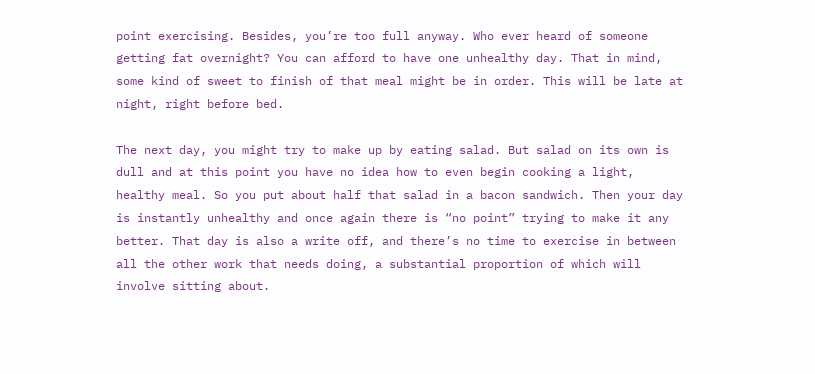point exercising. Besides, you’re too full anyway. Who ever heard of someone getting fat overnight? You can afford to have one unhealthy day. That in mind, some kind of sweet to finish of that meal might be in order. This will be late at night, right before bed.

The next day, you might try to make up by eating salad. But salad on its own is dull and at this point you have no idea how to even begin cooking a light, healthy meal. So you put about half that salad in a bacon sandwich. Then your day is instantly unhealthy and once again there is “no point” trying to make it any better. That day is also a write off, and there’s no time to exercise in between all the other work that needs doing, a substantial proportion of which will involve sitting about.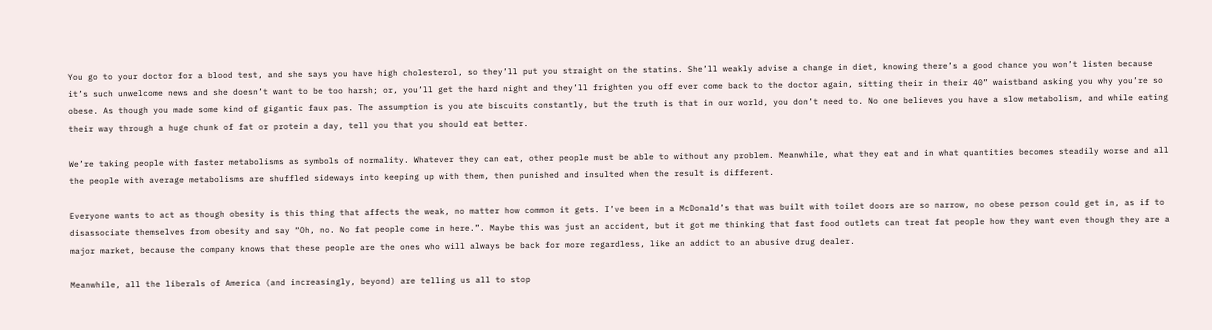You go to your doctor for a blood test, and she says you have high cholesterol, so they’ll put you straight on the statins. She’ll weakly advise a change in diet, knowing there’s a good chance you won’t listen because it’s such unwelcome news and she doesn’t want to be too harsh; or, you’ll get the hard night and they’ll frighten you off ever come back to the doctor again, sitting their in their 40” waistband asking you why you’re so obese. As though you made some kind of gigantic faux pas. The assumption is you ate biscuits constantly, but the truth is that in our world, you don’t need to. No one believes you have a slow metabolism, and while eating their way through a huge chunk of fat or protein a day, tell you that you should eat better.

We’re taking people with faster metabolisms as symbols of normality. Whatever they can eat, other people must be able to without any problem. Meanwhile, what they eat and in what quantities becomes steadily worse and all the people with average metabolisms are shuffled sideways into keeping up with them, then punished and insulted when the result is different.

Everyone wants to act as though obesity is this thing that affects the weak, no matter how common it gets. I’ve been in a McDonald’s that was built with toilet doors are so narrow, no obese person could get in, as if to disassociate themselves from obesity and say “Oh, no. No fat people come in here.”. Maybe this was just an accident, but it got me thinking that fast food outlets can treat fat people how they want even though they are a major market, because the company knows that these people are the ones who will always be back for more regardless, like an addict to an abusive drug dealer.

Meanwhile, all the liberals of America (and increasingly, beyond) are telling us all to stop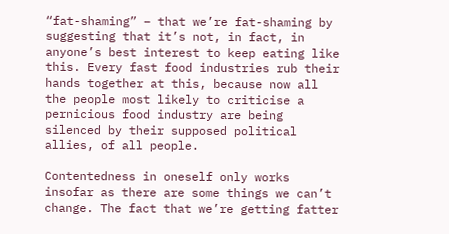“fat-shaming” – that we’re fat-shaming by suggesting that it’s not, in fact, in anyone’s best interest to keep eating like this. Every fast food industries rub their hands together at this, because now all the people most likely to criticise a pernicious food industry are being silenced by their supposed political allies, of all people.

Contentedness in oneself only works insofar as there are some things we can’t change. The fact that we’re getting fatter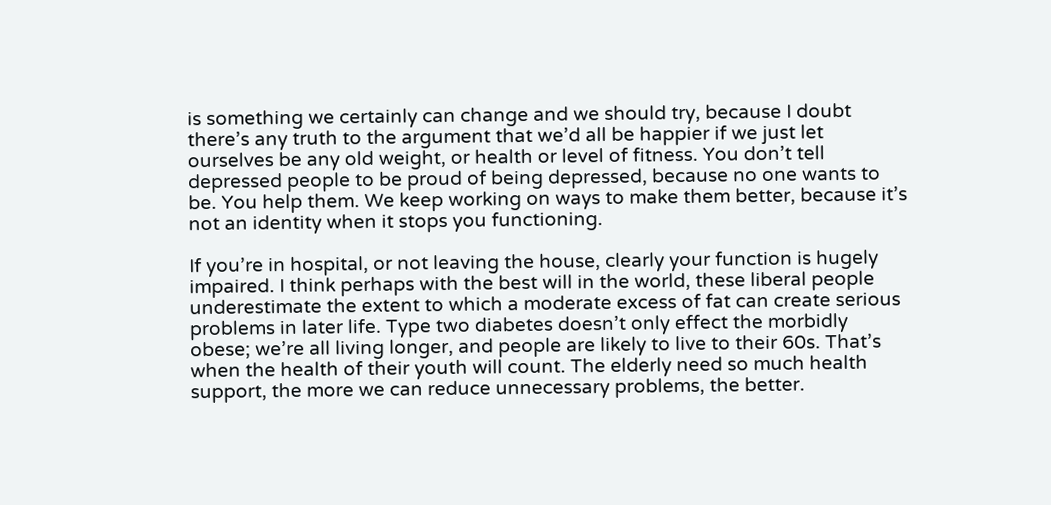is something we certainly can change and we should try, because I doubt there’s any truth to the argument that we’d all be happier if we just let ourselves be any old weight, or health or level of fitness. You don’t tell depressed people to be proud of being depressed, because no one wants to be. You help them. We keep working on ways to make them better, because it’s not an identity when it stops you functioning.

If you’re in hospital, or not leaving the house, clearly your function is hugely impaired. I think perhaps with the best will in the world, these liberal people underestimate the extent to which a moderate excess of fat can create serious problems in later life. Type two diabetes doesn’t only effect the morbidly obese; we’re all living longer, and people are likely to live to their 60s. That’s when the health of their youth will count. The elderly need so much health support, the more we can reduce unnecessary problems, the better.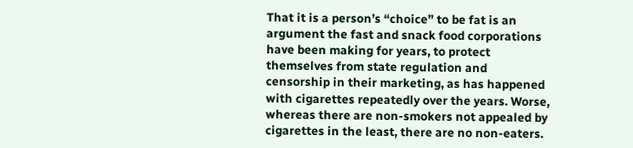That it is a person’s “choice” to be fat is an argument the fast and snack food corporations have been making for years, to protect themselves from state regulation and censorship in their marketing, as has happened with cigarettes repeatedly over the years. Worse, whereas there are non-smokers not appealed by cigarettes in the least, there are no non-eaters.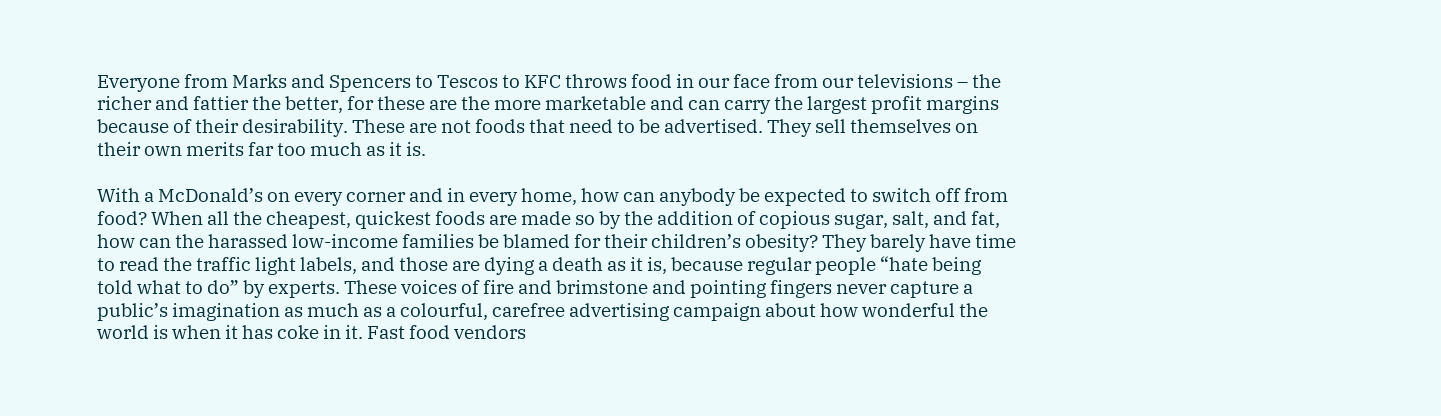Everyone from Marks and Spencers to Tescos to KFC throws food in our face from our televisions – the richer and fattier the better, for these are the more marketable and can carry the largest profit margins because of their desirability. These are not foods that need to be advertised. They sell themselves on their own merits far too much as it is.

With a McDonald’s on every corner and in every home, how can anybody be expected to switch off from food? When all the cheapest, quickest foods are made so by the addition of copious sugar, salt, and fat, how can the harassed low-income families be blamed for their children’s obesity? They barely have time to read the traffic light labels, and those are dying a death as it is, because regular people “hate being told what to do” by experts. These voices of fire and brimstone and pointing fingers never capture a public’s imagination as much as a colourful, carefree advertising campaign about how wonderful the world is when it has coke in it. Fast food vendors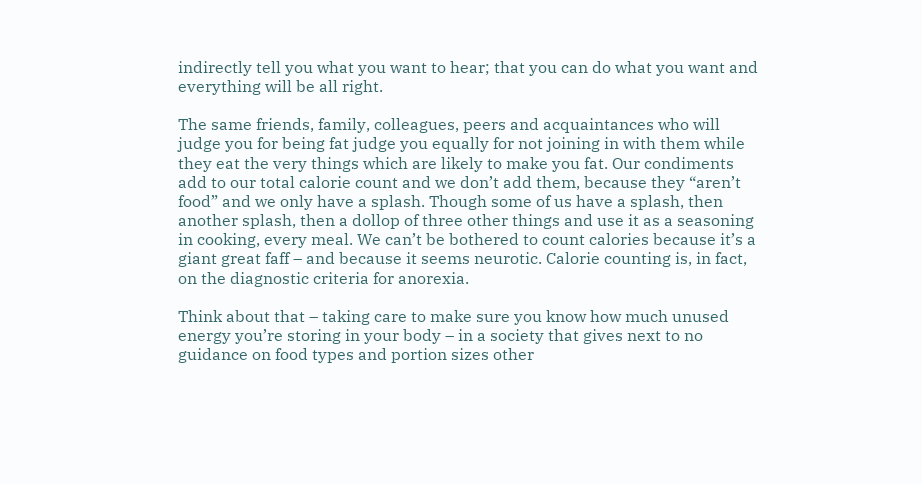indirectly tell you what you want to hear; that you can do what you want and everything will be all right.

The same friends, family, colleagues, peers and acquaintances who will judge you for being fat judge you equally for not joining in with them while they eat the very things which are likely to make you fat. Our condiments add to our total calorie count and we don’t add them, because they “aren’t food” and we only have a splash. Though some of us have a splash, then another splash, then a dollop of three other things and use it as a seasoning in cooking, every meal. We can’t be bothered to count calories because it’s a giant great faff – and because it seems neurotic. Calorie counting is, in fact, on the diagnostic criteria for anorexia.

Think about that – taking care to make sure you know how much unused energy you’re storing in your body – in a society that gives next to no guidance on food types and portion sizes other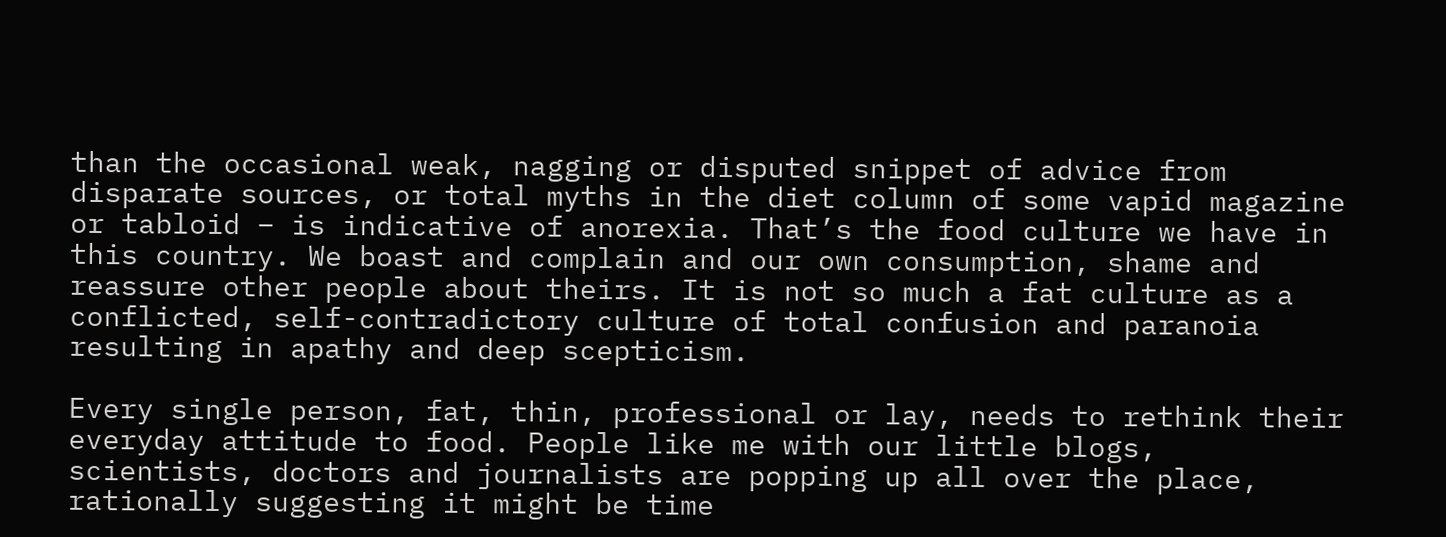than the occasional weak, nagging or disputed snippet of advice from disparate sources, or total myths in the diet column of some vapid magazine or tabloid – is indicative of anorexia. That’s the food culture we have in this country. We boast and complain and our own consumption, shame and reassure other people about theirs. It is not so much a fat culture as a conflicted, self-contradictory culture of total confusion and paranoia resulting in apathy and deep scepticism.

Every single person, fat, thin, professional or lay, needs to rethink their everyday attitude to food. People like me with our little blogs, scientists, doctors and journalists are popping up all over the place, rationally suggesting it might be time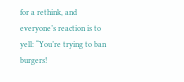for a rethink, and everyone’s reaction is to yell: “You’re trying to ban burgers!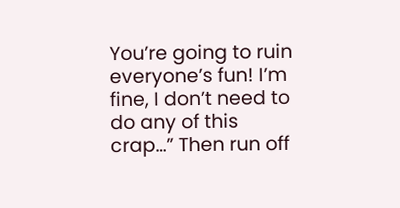You’re going to ruin everyone’s fun! I’m fine, I don’t need to do any of this crap…” Then run off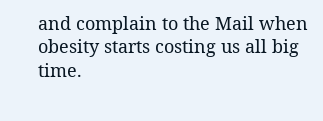and complain to the Mail when obesity starts costing us all big time.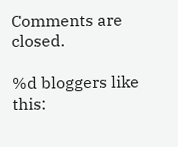Comments are closed.

%d bloggers like this: